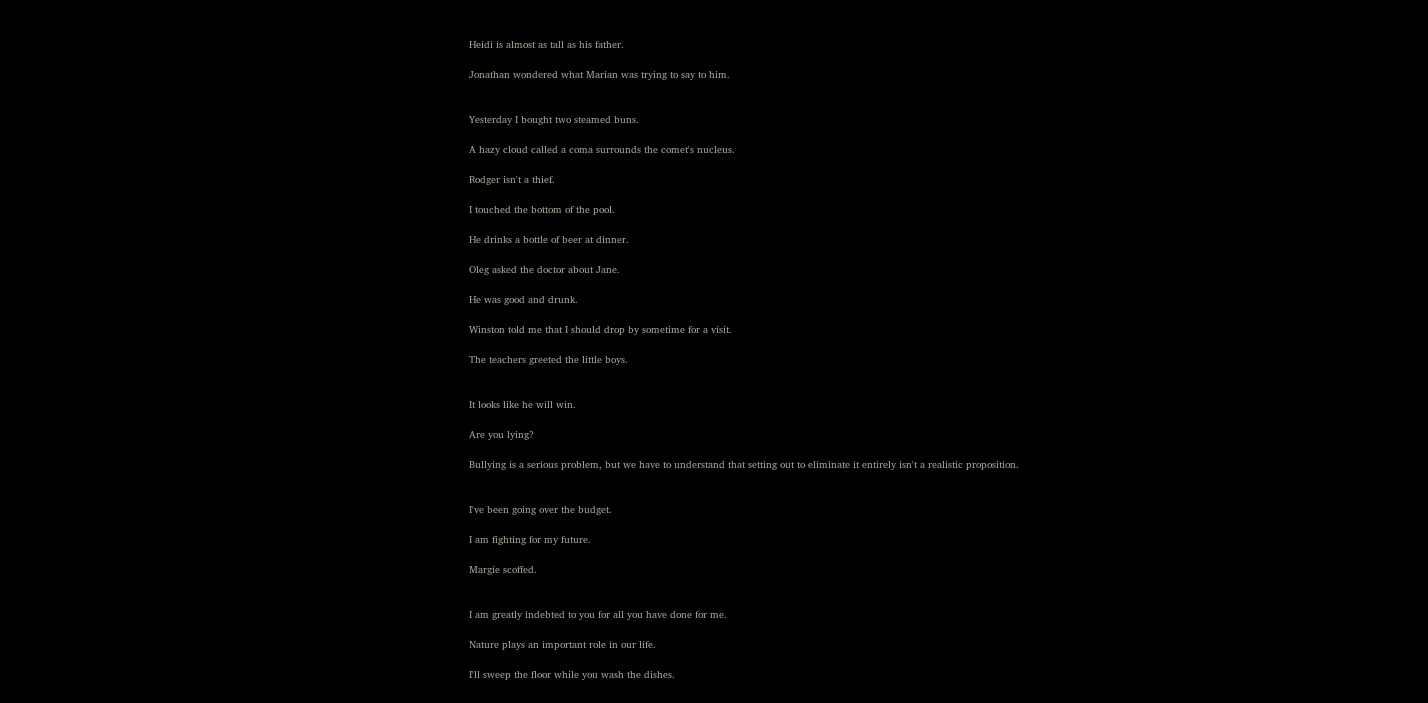Heidi is almost as tall as his father.

Jonathan wondered what Marian was trying to say to him.


Yesterday I bought two steamed buns.

A hazy cloud called a coma surrounds the comet's nucleus.

Rodger isn't a thief.

I touched the bottom of the pool.

He drinks a bottle of beer at dinner.

Oleg asked the doctor about Jane.

He was good and drunk.

Winston told me that I should drop by sometime for a visit.

The teachers greeted the little boys.


It looks like he will win.

Are you lying?

Bullying is a serious problem, but we have to understand that setting out to eliminate it entirely isn't a realistic proposition.


I've been going over the budget.

I am fighting for my future.

Margie scoffed.


I am greatly indebted to you for all you have done for me.

Nature plays an important role in our life.

I'll sweep the floor while you wash the dishes.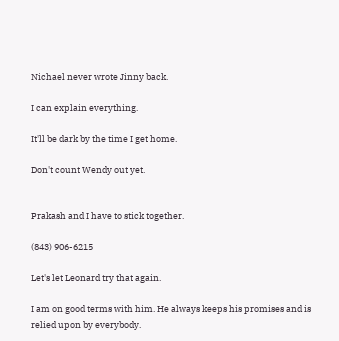Nichael never wrote Jinny back.

I can explain everything.

It'll be dark by the time I get home.

Don't count Wendy out yet.


Prakash and I have to stick together.

(843) 906-6215

Let's let Leonard try that again.

I am on good terms with him. He always keeps his promises and is relied upon by everybody.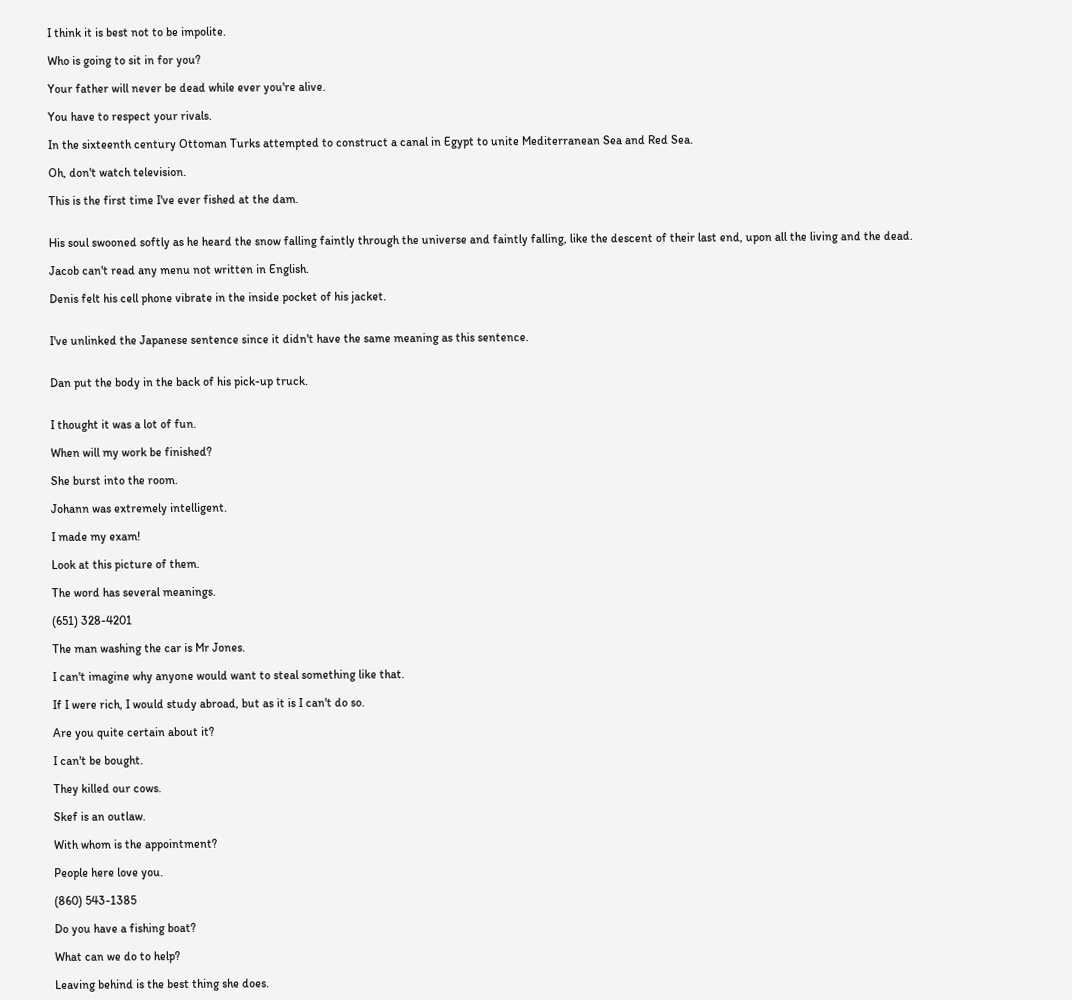I think it is best not to be impolite.

Who is going to sit in for you?

Your father will never be dead while ever you're alive.

You have to respect your rivals.

In the sixteenth century Ottoman Turks attempted to construct a canal in Egypt to unite Mediterranean Sea and Red Sea.

Oh, don't watch television.

This is the first time I've ever fished at the dam.


His soul swooned softly as he heard the snow falling faintly through the universe and faintly falling, like the descent of their last end, upon all the living and the dead.

Jacob can't read any menu not written in English.

Denis felt his cell phone vibrate in the inside pocket of his jacket.


I've unlinked the Japanese sentence since it didn't have the same meaning as this sentence.


Dan put the body in the back of his pick-up truck.


I thought it was a lot of fun.

When will my work be finished?

She burst into the room.

Johann was extremely intelligent.

I made my exam!

Look at this picture of them.

The word has several meanings.

(651) 328-4201

The man washing the car is Mr Jones.

I can't imagine why anyone would want to steal something like that.

If I were rich, I would study abroad, but as it is I can't do so.

Are you quite certain about it?

I can't be bought.

They killed our cows.

Skef is an outlaw.

With whom is the appointment?

People here love you.

(860) 543-1385

Do you have a fishing boat?

What can we do to help?

Leaving behind is the best thing she does.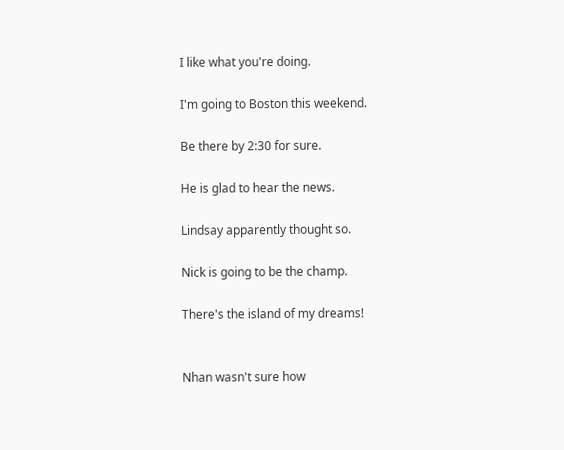I like what you're doing.

I'm going to Boston this weekend.

Be there by 2:30 for sure.

He is glad to hear the news.

Lindsay apparently thought so.

Nick is going to be the champ.

There's the island of my dreams!


Nhan wasn't sure how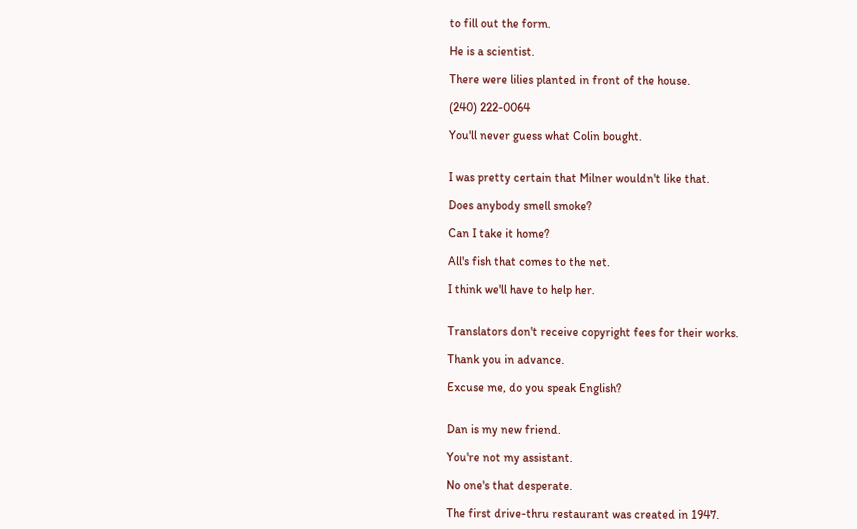to fill out the form.

He is a scientist.

There were lilies planted in front of the house.

(240) 222-0064

You'll never guess what Colin bought.


I was pretty certain that Milner wouldn't like that.

Does anybody smell smoke?

Can I take it home?

All's fish that comes to the net.

I think we'll have to help her.


Translators don't receive copyright fees for their works.

Thank you in advance.

Excuse me, do you speak English?


Dan is my new friend.

You're not my assistant.

No one's that desperate.

The first drive-thru restaurant was created in 1947.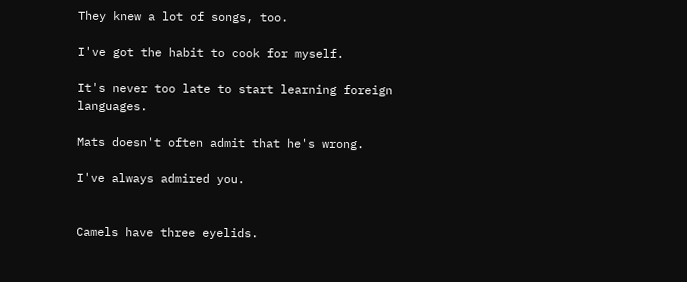They knew a lot of songs, too.

I've got the habit to cook for myself.

It's never too late to start learning foreign languages.

Mats doesn't often admit that he's wrong.

I've always admired you.


Camels have three eyelids.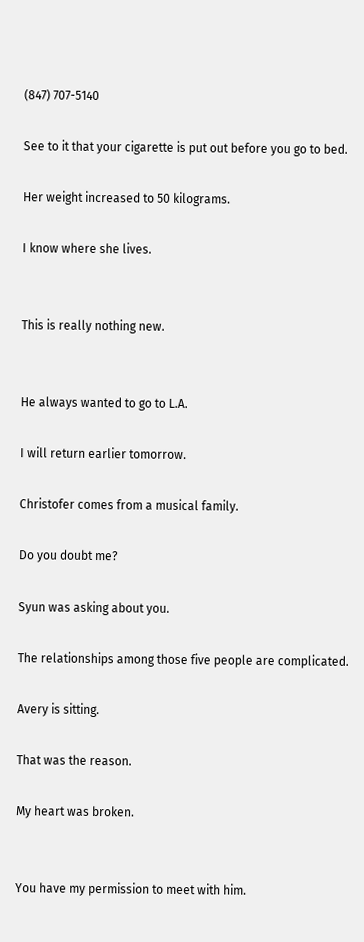(847) 707-5140

See to it that your cigarette is put out before you go to bed.

Her weight increased to 50 kilograms.

I know where she lives.


This is really nothing new.


He always wanted to go to L.A.

I will return earlier tomorrow.

Christofer comes from a musical family.

Do you doubt me?

Syun was asking about you.

The relationships among those five people are complicated.

Avery is sitting.

That was the reason.

My heart was broken.


You have my permission to meet with him.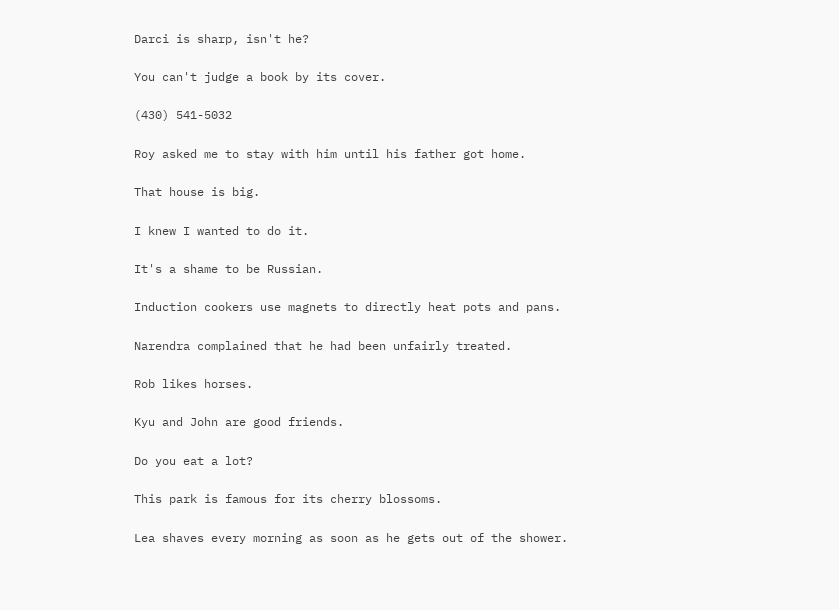Darci is sharp, isn't he?

You can't judge a book by its cover.

(430) 541-5032

Roy asked me to stay with him until his father got home.

That house is big.

I knew I wanted to do it.

It's a shame to be Russian.

Induction cookers use magnets to directly heat pots and pans.

Narendra complained that he had been unfairly treated.

Rob likes horses.

Kyu and John are good friends.

Do you eat a lot?

This park is famous for its cherry blossoms.

Lea shaves every morning as soon as he gets out of the shower.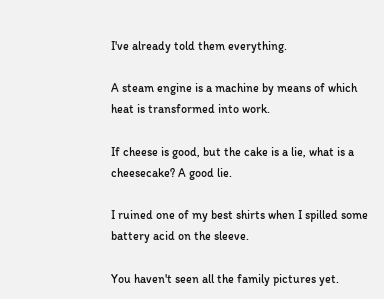I've already told them everything.

A steam engine is a machine by means of which heat is transformed into work.

If cheese is good, but the cake is a lie, what is a cheesecake? A good lie.

I ruined one of my best shirts when I spilled some battery acid on the sleeve.

You haven't seen all the family pictures yet.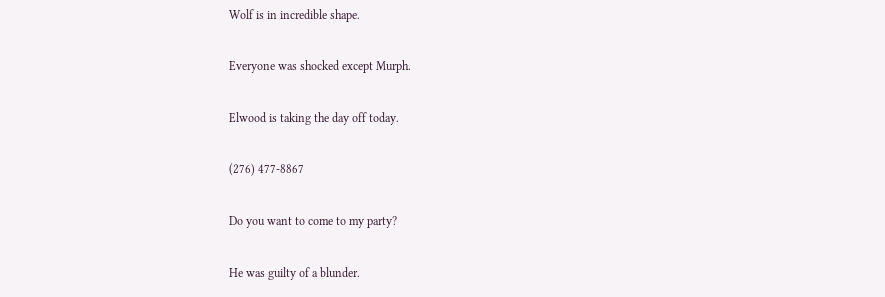Wolf is in incredible shape.

Everyone was shocked except Murph.

Elwood is taking the day off today.

(276) 477-8867

Do you want to come to my party?

He was guilty of a blunder.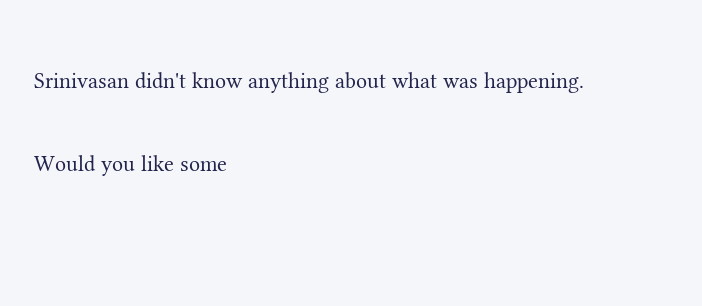Srinivasan didn't know anything about what was happening.

Would you like some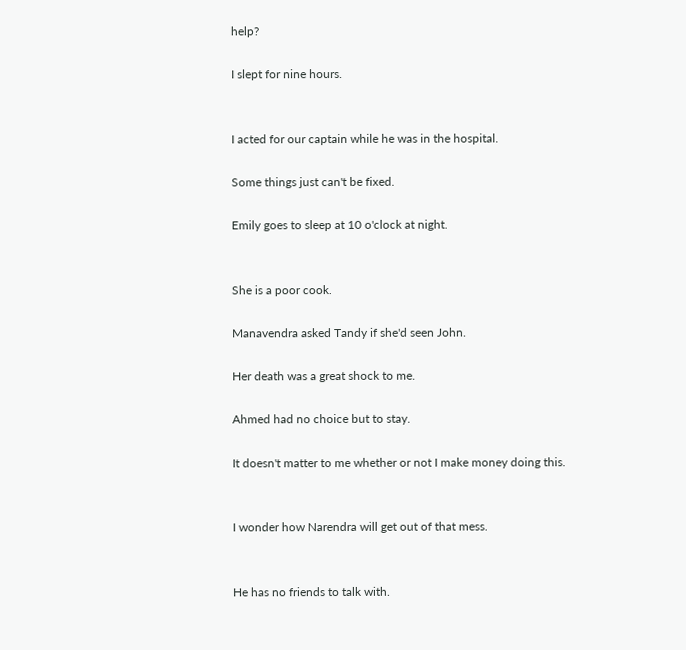help?

I slept for nine hours.


I acted for our captain while he was in the hospital.

Some things just can't be fixed.

Emily goes to sleep at 10 o'clock at night.


She is a poor cook.

Manavendra asked Tandy if she'd seen John.

Her death was a great shock to me.

Ahmed had no choice but to stay.

It doesn't matter to me whether or not I make money doing this.


I wonder how Narendra will get out of that mess.


He has no friends to talk with.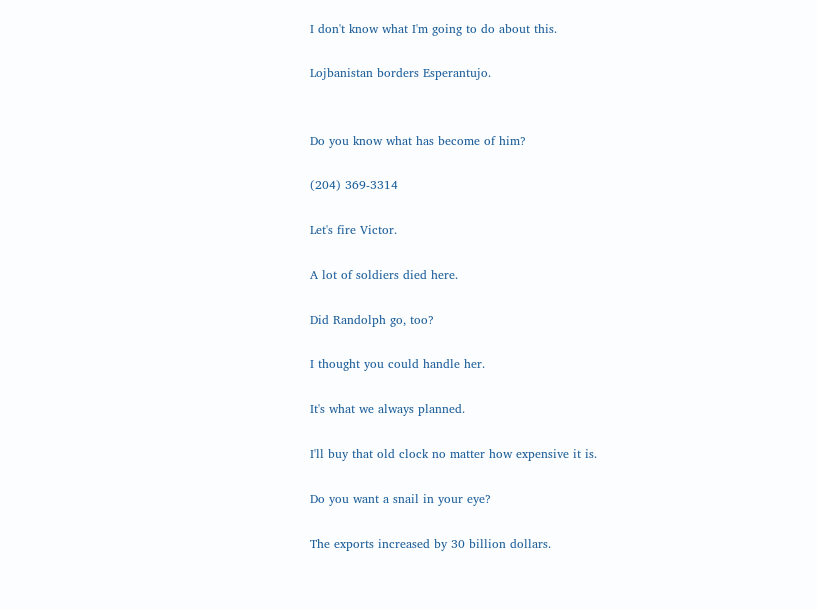I don't know what I'm going to do about this.

Lojbanistan borders Esperantujo.


Do you know what has become of him?

(204) 369-3314

Let's fire Victor.

A lot of soldiers died here.

Did Randolph go, too?

I thought you could handle her.

It's what we always planned.

I'll buy that old clock no matter how expensive it is.

Do you want a snail in your eye?

The exports increased by 30 billion dollars.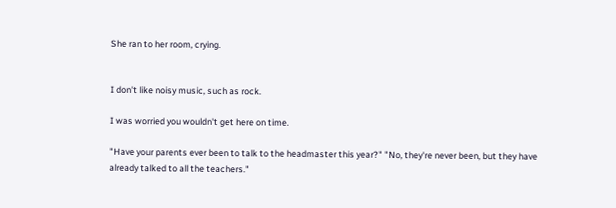She ran to her room, crying.


I don't like noisy music, such as rock.

I was worried you wouldn't get here on time.

"Have your parents ever been to talk to the headmaster this year?" "No, they're never been, but they have already talked to all the teachers."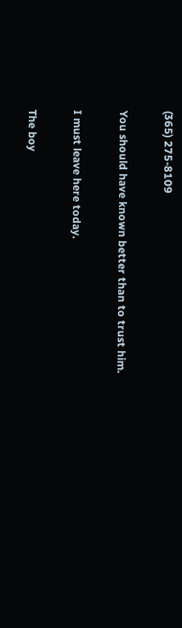(365) 275-8109

You should have known better than to trust him.

I must leave here today.

The boy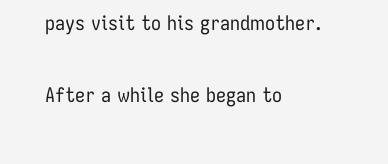pays visit to his grandmother.

After a while she began to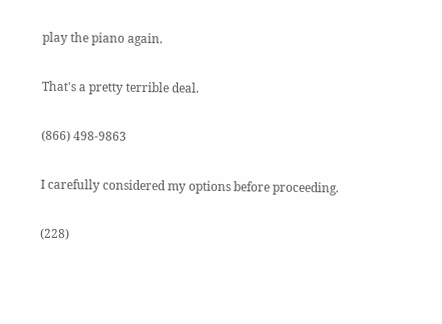play the piano again.

That's a pretty terrible deal.

(866) 498-9863

I carefully considered my options before proceeding.

(228)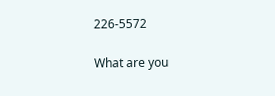226-5572

What are you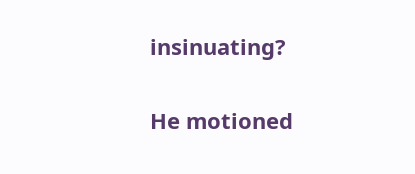insinuating?

He motioned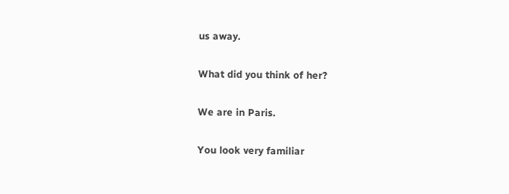us away.

What did you think of her?

We are in Paris.

You look very familiar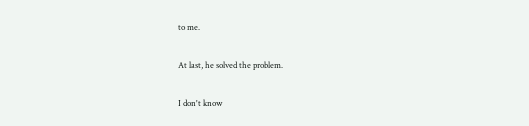to me.

At last, he solved the problem.

I don't know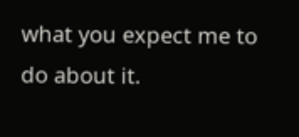what you expect me to do about it.